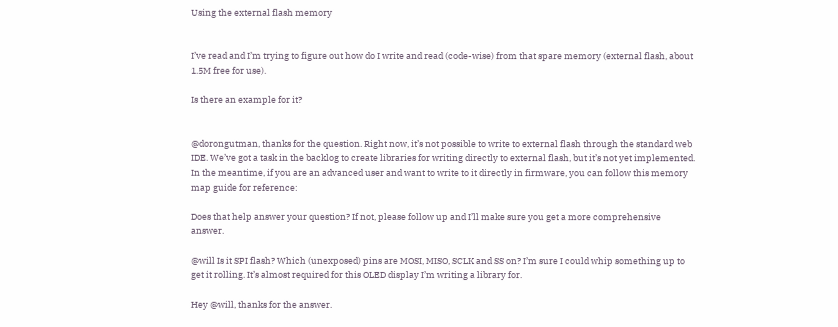Using the external flash memory


I’ve read and I’m trying to figure out how do I write and read (code-wise) from that spare memory (external flash, about 1.5M free for use).

Is there an example for it?


@dorongutman, thanks for the question. Right now, it’s not possible to write to external flash through the standard web IDE. We’ve got a task in the backlog to create libraries for writing directly to external flash, but it’s not yet implemented. In the meantime, if you are an advanced user and want to write to it directly in firmware, you can follow this memory map guide for reference:

Does that help answer your question? If not, please follow up and I’ll make sure you get a more comprehensive answer.

@will Is it SPI flash? Which (unexposed) pins are MOSI, MISO, SCLK and SS on? I’m sure I could whip something up to get it rolling. It’s almost required for this OLED display I’m writing a library for.

Hey @will, thanks for the answer.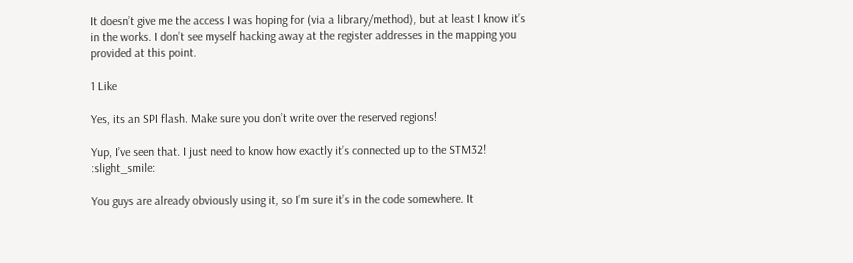It doesn’t give me the access I was hoping for (via a library/method), but at least I know it’s in the works. I don’t see myself hacking away at the register addresses in the mapping you provided at this point.

1 Like

Yes, its an SPI flash. Make sure you don’t write over the reserved regions!

Yup, I’ve seen that. I just need to know how exactly it’s connected up to the STM32! :slight_smile:

You guys are already obviously using it, so I’m sure it’s in the code somewhere. It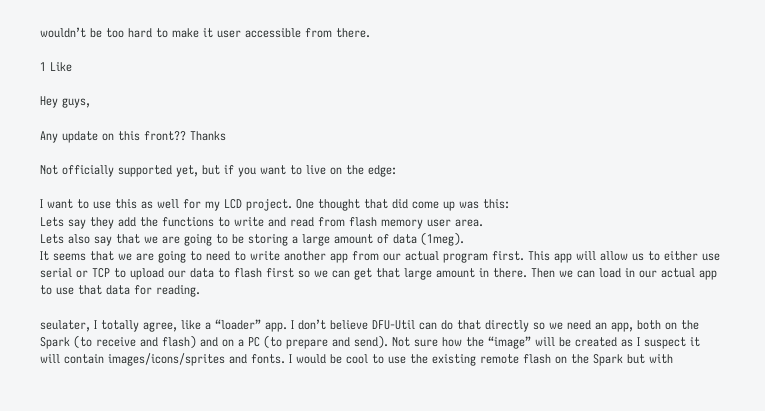wouldn’t be too hard to make it user accessible from there.

1 Like

Hey guys,

Any update on this front?? Thanks

Not officially supported yet, but if you want to live on the edge:

I want to use this as well for my LCD project. One thought that did come up was this:
Lets say they add the functions to write and read from flash memory user area.
Lets also say that we are going to be storing a large amount of data (1meg).
It seems that we are going to need to write another app from our actual program first. This app will allow us to either use serial or TCP to upload our data to flash first so we can get that large amount in there. Then we can load in our actual app to use that data for reading.

seulater, I totally agree, like a “loader” app. I don’t believe DFU-Util can do that directly so we need an app, both on the Spark (to receive and flash) and on a PC (to prepare and send). Not sure how the “image” will be created as I suspect it will contain images/icons/sprites and fonts. I would be cool to use the existing remote flash on the Spark but with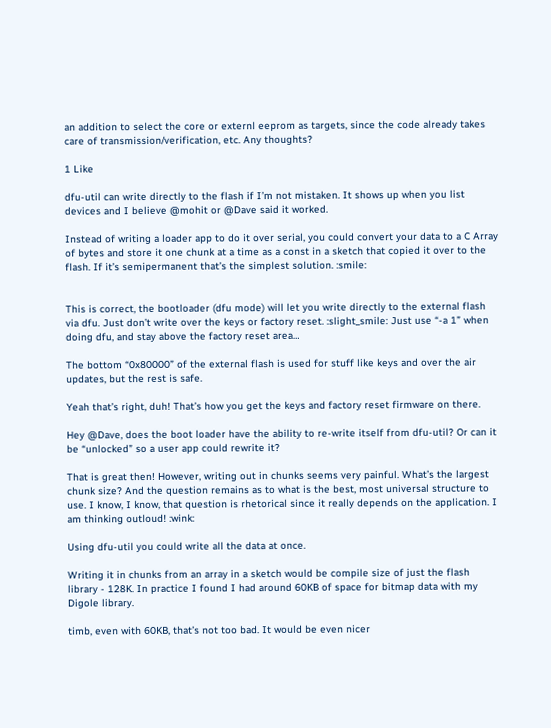an addition to select the core or externl eeprom as targets, since the code already takes care of transmission/verification, etc. Any thoughts?

1 Like

dfu-util can write directly to the flash if I’m not mistaken. It shows up when you list devices and I believe @mohit or @Dave said it worked.

Instead of writing a loader app to do it over serial, you could convert your data to a C Array of bytes and store it one chunk at a time as a const in a sketch that copied it over to the flash. If it’s semipermanent that’s the simplest solution. :smile:


This is correct, the bootloader (dfu mode) will let you write directly to the external flash via dfu. Just don’t write over the keys or factory reset. :slight_smile: Just use “-a 1” when doing dfu, and stay above the factory reset area…

The bottom “0x80000” of the external flash is used for stuff like keys and over the air updates, but the rest is safe.

Yeah that’s right, duh! That’s how you get the keys and factory reset firmware on there.

Hey @Dave, does the boot loader have the ability to re-write itself from dfu-util? Or can it be “unlocked” so a user app could rewrite it?

That is great then! However, writing out in chunks seems very painful. What’s the largest chunk size? And the question remains as to what is the best, most universal structure to use. I know, I know, that question is rhetorical since it really depends on the application. I am thinking outloud! :wink:

Using dfu-util you could write all the data at once.

Writing it in chunks from an array in a sketch would be compile size of just the flash library - 128K. In practice I found I had around 60KB of space for bitmap data with my Digole library.

timb, even with 60KB, that’s not too bad. It would be even nicer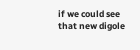if we could see that new digole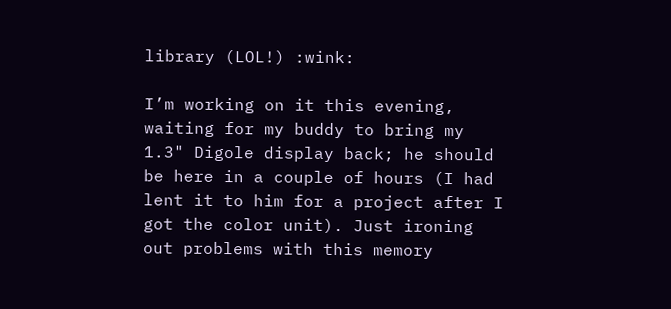library (LOL!) :wink:

I’m working on it this evening, waiting for my buddy to bring my 1.3" Digole display back; he should be here in a couple of hours (I had lent it to him for a project after I got the color unit). Just ironing out problems with this memory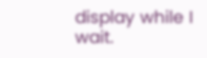display while I wait.